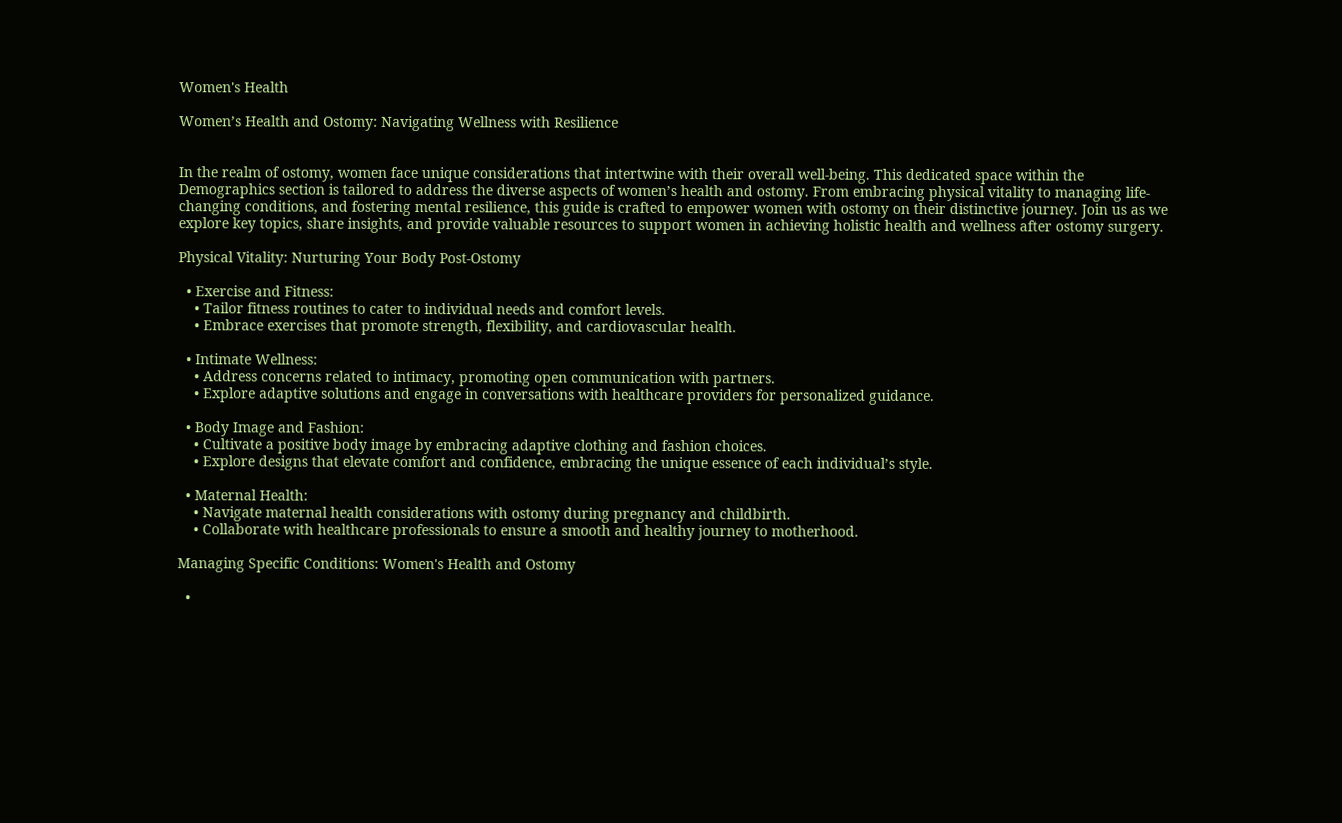Women's Health

Women’s Health and Ostomy: Navigating Wellness with Resilience


In the realm of ostomy, women face unique considerations that intertwine with their overall well-being. This dedicated space within the Demographics section is tailored to address the diverse aspects of women’s health and ostomy. From embracing physical vitality to managing life-changing conditions, and fostering mental resilience, this guide is crafted to empower women with ostomy on their distinctive journey. Join us as we explore key topics, share insights, and provide valuable resources to support women in achieving holistic health and wellness after ostomy surgery.

Physical Vitality: Nurturing Your Body Post-Ostomy

  • Exercise and Fitness:
    • Tailor fitness routines to cater to individual needs and comfort levels.
    • Embrace exercises that promote strength, flexibility, and cardiovascular health.

  • Intimate Wellness:
    • Address concerns related to intimacy, promoting open communication with partners.
    • Explore adaptive solutions and engage in conversations with healthcare providers for personalized guidance.

  • Body Image and Fashion:
    • Cultivate a positive body image by embracing adaptive clothing and fashion choices.
    • Explore designs that elevate comfort and confidence, embracing the unique essence of each individual’s style.

  • Maternal Health:
    • Navigate maternal health considerations with ostomy during pregnancy and childbirth.
    • Collaborate with healthcare professionals to ensure a smooth and healthy journey to motherhood.

Managing Specific Conditions: Women's Health and Ostomy

  •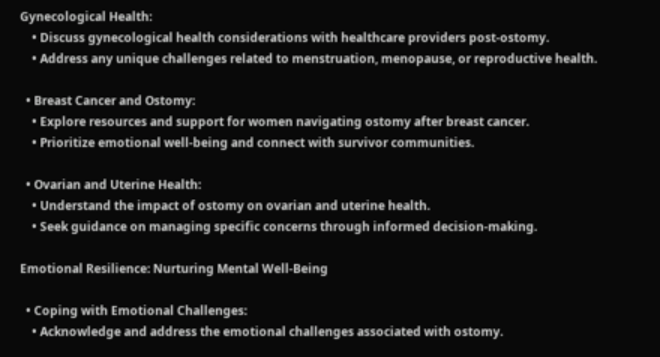Gynecological Health:
    • Discuss gynecological health considerations with healthcare providers post-ostomy.
    • Address any unique challenges related to menstruation, menopause, or reproductive health.

  • Breast Cancer and Ostomy:
    • Explore resources and support for women navigating ostomy after breast cancer.
    • Prioritize emotional well-being and connect with survivor communities.

  • Ovarian and Uterine Health:
    • Understand the impact of ostomy on ovarian and uterine health.
    • Seek guidance on managing specific concerns through informed decision-making.

Emotional Resilience: Nurturing Mental Well-Being

  • Coping with Emotional Challenges:
    • Acknowledge and address the emotional challenges associated with ostomy.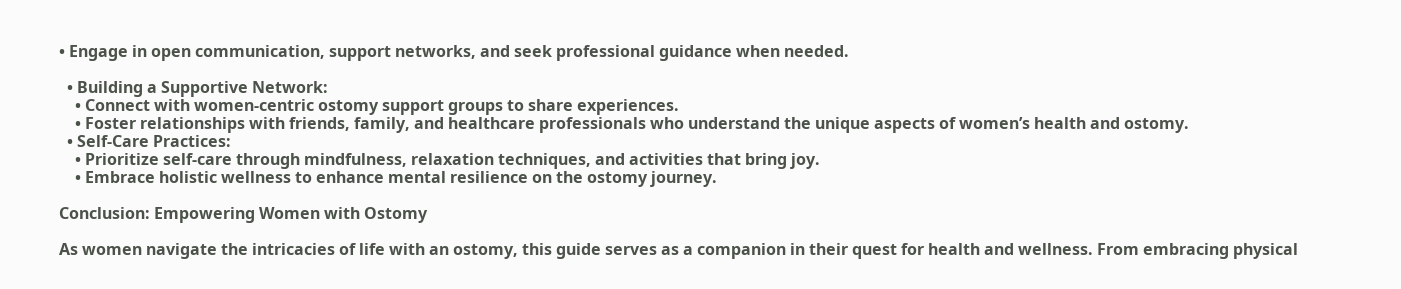• Engage in open communication, support networks, and seek professional guidance when needed.

  • Building a Supportive Network:
    • Connect with women-centric ostomy support groups to share experiences.
    • Foster relationships with friends, family, and healthcare professionals who understand the unique aspects of women’s health and ostomy.
  • Self-Care Practices:
    • Prioritize self-care through mindfulness, relaxation techniques, and activities that bring joy.
    • Embrace holistic wellness to enhance mental resilience on the ostomy journey.

Conclusion: Empowering Women with Ostomy

As women navigate the intricacies of life with an ostomy, this guide serves as a companion in their quest for health and wellness. From embracing physical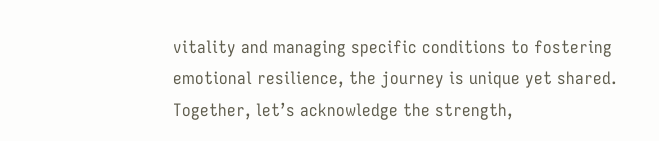vitality and managing specific conditions to fostering emotional resilience, the journey is unique yet shared. Together, let’s acknowledge the strength,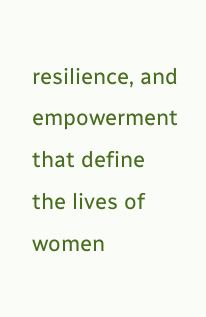resilience, and empowerment that define the lives of women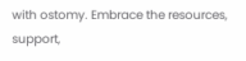with ostomy. Embrace the resources, support,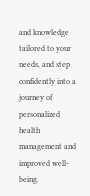and knowledge tailored to your needs, and step confidently into a journey of personalized health management and improved well-being.